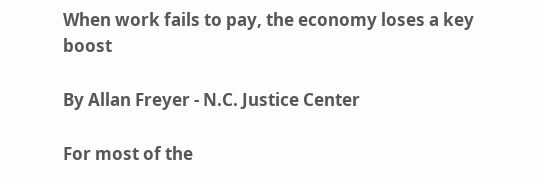When work fails to pay, the economy loses a key boost

By Allan Freyer - N.C. Justice Center

For most of the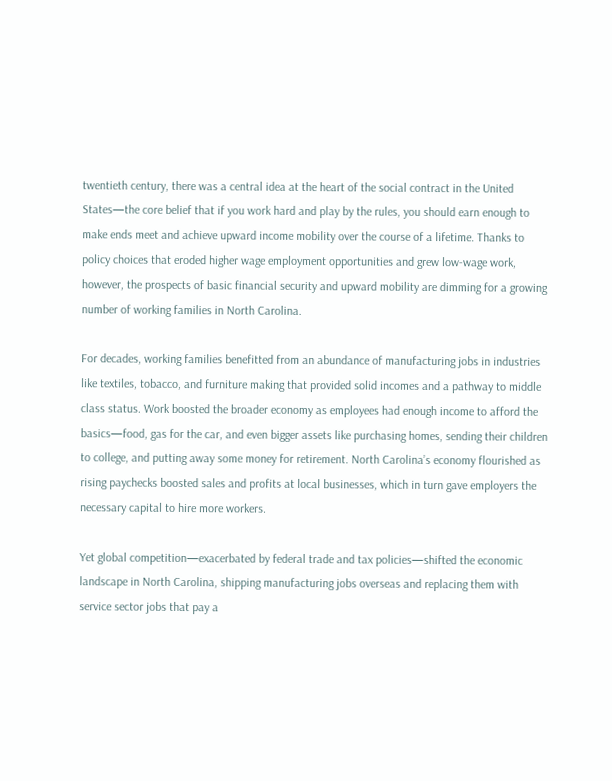twentieth century, there was a central idea at the heart of the social contract in the United States—the core belief that if you work hard and play by the rules, you should earn enough to make ends meet and achieve upward income mobility over the course of a lifetime. Thanks to policy choices that eroded higher wage employment opportunities and grew low-wage work, however, the prospects of basic financial security and upward mobility are dimming for a growing number of working families in North Carolina.

For decades, working families benefitted from an abundance of manufacturing jobs in industries like textiles, tobacco, and furniture making that provided solid incomes and a pathway to middle class status. Work boosted the broader economy as employees had enough income to afford the basics—food, gas for the car, and even bigger assets like purchasing homes, sending their children to college, and putting away some money for retirement. North Carolina’s economy flourished as rising paychecks boosted sales and profits at local businesses, which in turn gave employers the necessary capital to hire more workers.

Yet global competition—exacerbated by federal trade and tax policies—shifted the economic landscape in North Carolina, shipping manufacturing jobs overseas and replacing them with service sector jobs that pay a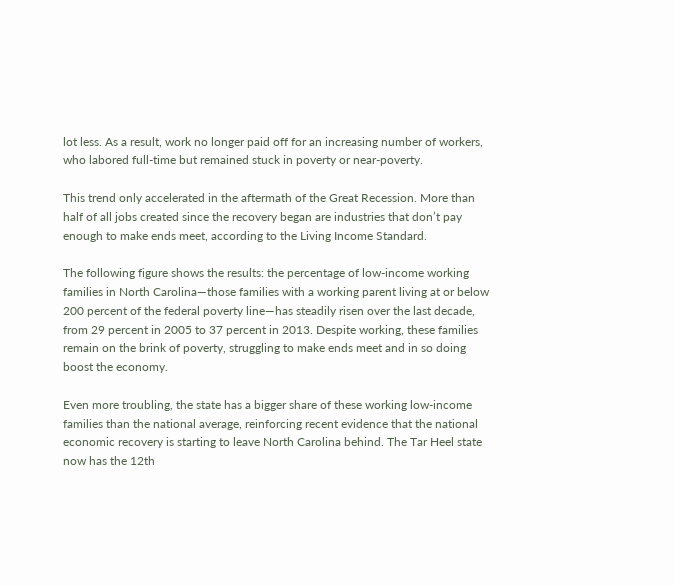lot less. As a result, work no longer paid off for an increasing number of workers, who labored full-time but remained stuck in poverty or near-poverty.

This trend only accelerated in the aftermath of the Great Recession. More than half of all jobs created since the recovery began are industries that don’t pay enough to make ends meet, according to the Living Income Standard.

The following figure shows the results: the percentage of low-income working families in North Carolina—those families with a working parent living at or below 200 percent of the federal poverty line—has steadily risen over the last decade, from 29 percent in 2005 to 37 percent in 2013. Despite working, these families remain on the brink of poverty, struggling to make ends meet and in so doing boost the economy.

Even more troubling, the state has a bigger share of these working low-income families than the national average, reinforcing recent evidence that the national economic recovery is starting to leave North Carolina behind. The Tar Heel state now has the 12th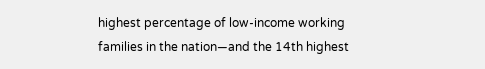highest percentage of low-income working families in the nation—and the 14th highest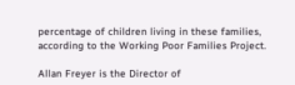percentage of children living in these families, according to the Working Poor Families Project.

Allan Freyer is the Director of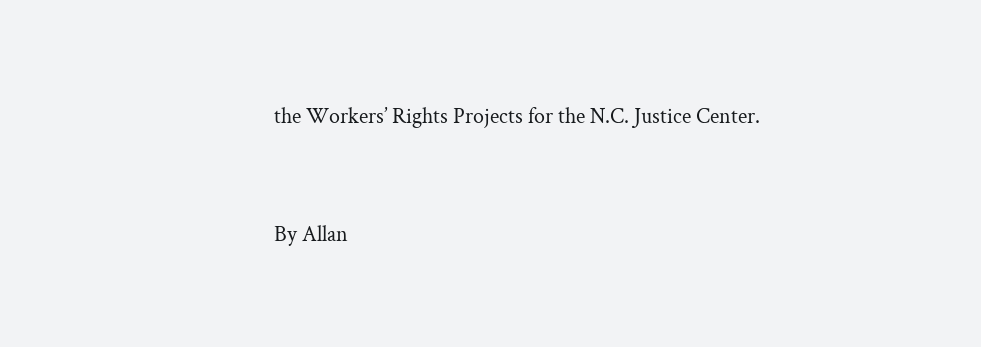the Workers’ Rights Projects for the N.C. Justice Center.


By Allan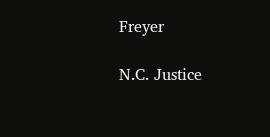Freyer

N.C. Justice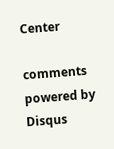Center

comments powered by Disqus